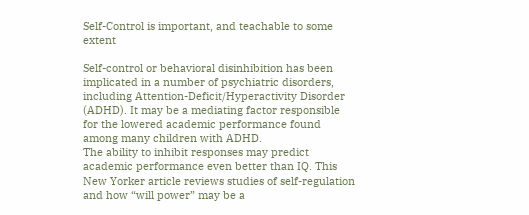Self-Control is important, and teachable to some extent

Self-control or behavioral disinhibition has been implicated in a number of psychiatric disorders, including Attention-Deficit/Hyperactivity Disorder (ADHD). It may be a mediating factor responsible for the lowered academic performance found among many children with ADHD.
The ability to inhibit responses may predict academic performance even better than IQ. This New Yorker article reviews studies of self-regulation and how “will power” may be a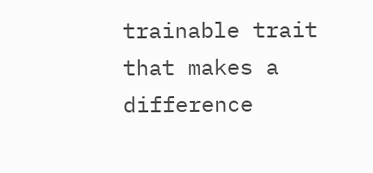trainable trait that makes a difference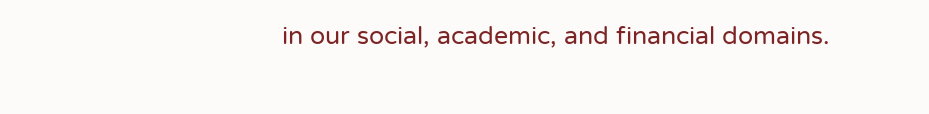in our social, academic, and financial domains.